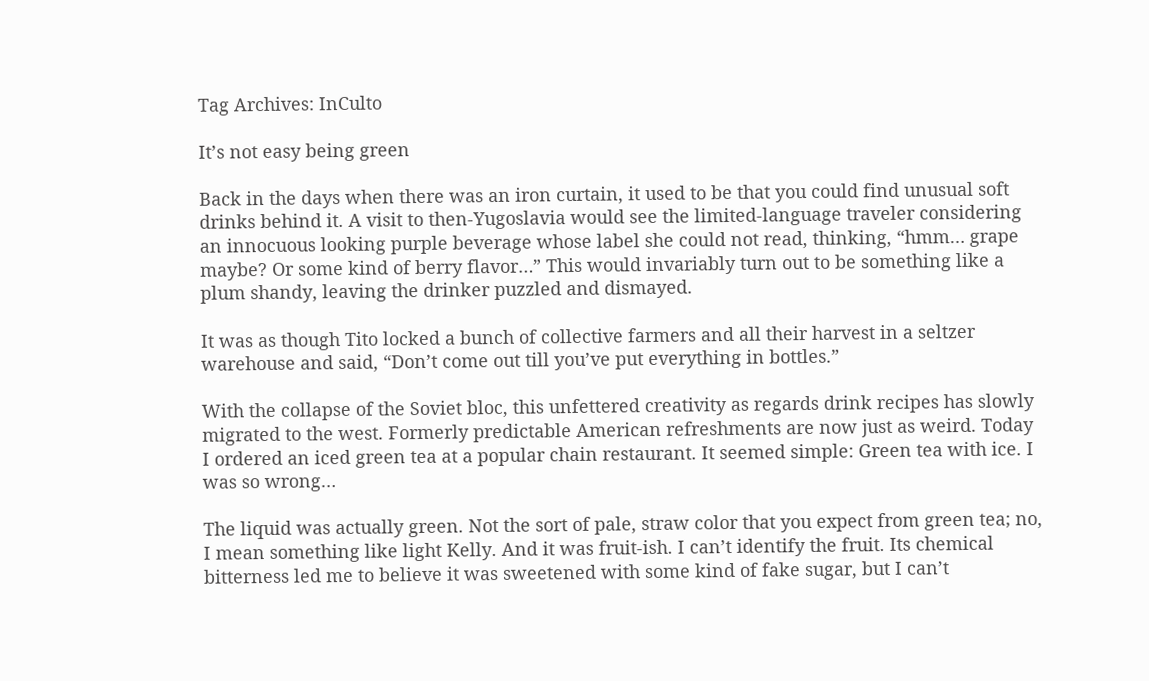Tag Archives: InCulto

It’s not easy being green

Back in the days when there was an iron curtain, it used to be that you could find unusual soft drinks behind it. A visit to then-Yugoslavia would see the limited-language traveler considering an innocuous looking purple beverage whose label she could not read, thinking, “hmm… grape maybe? Or some kind of berry flavor…” This would invariably turn out to be something like a plum shandy, leaving the drinker puzzled and dismayed.

It was as though Tito locked a bunch of collective farmers and all their harvest in a seltzer warehouse and said, “Don’t come out till you’ve put everything in bottles.”

With the collapse of the Soviet bloc, this unfettered creativity as regards drink recipes has slowly migrated to the west. Formerly predictable American refreshments are now just as weird. Today I ordered an iced green tea at a popular chain restaurant. It seemed simple: Green tea with ice. I was so wrong…

The liquid was actually green. Not the sort of pale, straw color that you expect from green tea; no, I mean something like light Kelly. And it was fruit-ish. I can’t identify the fruit. Its chemical bitterness led me to believe it was sweetened with some kind of fake sugar, but I can’t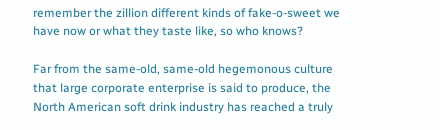remember the zillion different kinds of fake-o-sweet we have now or what they taste like, so who knows?

Far from the same-old, same-old hegemonous culture that large corporate enterprise is said to produce, the North American soft drink industry has reached a truly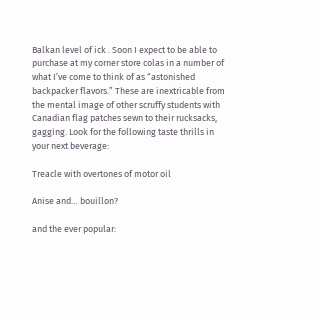Balkan level of ick . Soon I expect to be able to purchase at my corner store colas in a number of what I’ve come to think of as “astonished backpacker flavors.” These are inextricable from the mental image of other scruffy students with Canadian flag patches sewn to their rucksacks, gagging. Look for the following taste thrills in your next beverage:

Treacle with overtones of motor oil

Anise and… bouillon?

and the ever popular: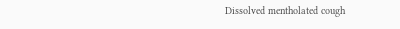Dissolved mentholated cough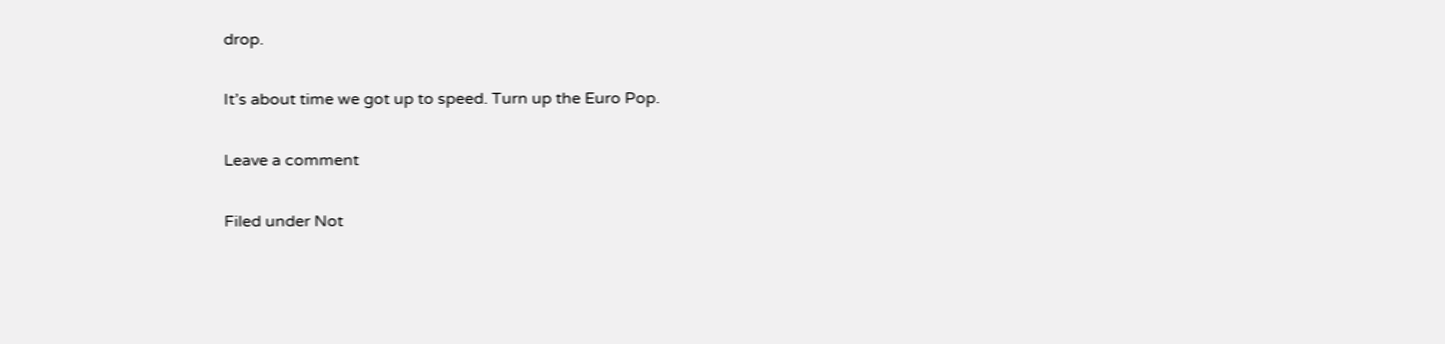drop.

It’s about time we got up to speed. Turn up the Euro Pop.

Leave a comment

Filed under Not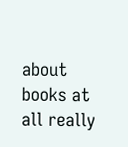about books at all really